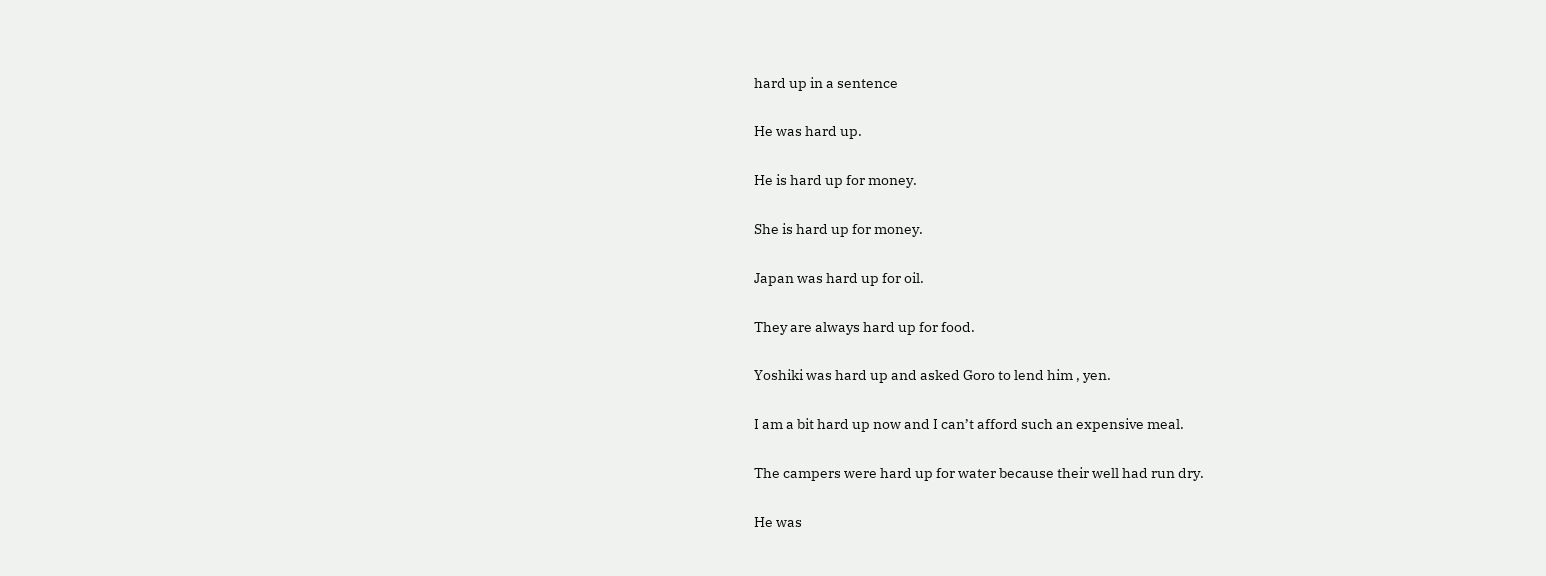hard up in a sentence

He was hard up.

He is hard up for money.

She is hard up for money.

Japan was hard up for oil.

They are always hard up for food.

Yoshiki was hard up and asked Goro to lend him , yen.

I am a bit hard up now and I can’t afford such an expensive meal.

The campers were hard up for water because their well had run dry.

He was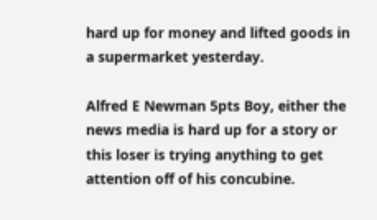hard up for money and lifted goods in a supermarket yesterday.

Alfred E Newman 5pts Boy, either the news media is hard up for a story or this loser is trying anything to get attention off of his concubine.